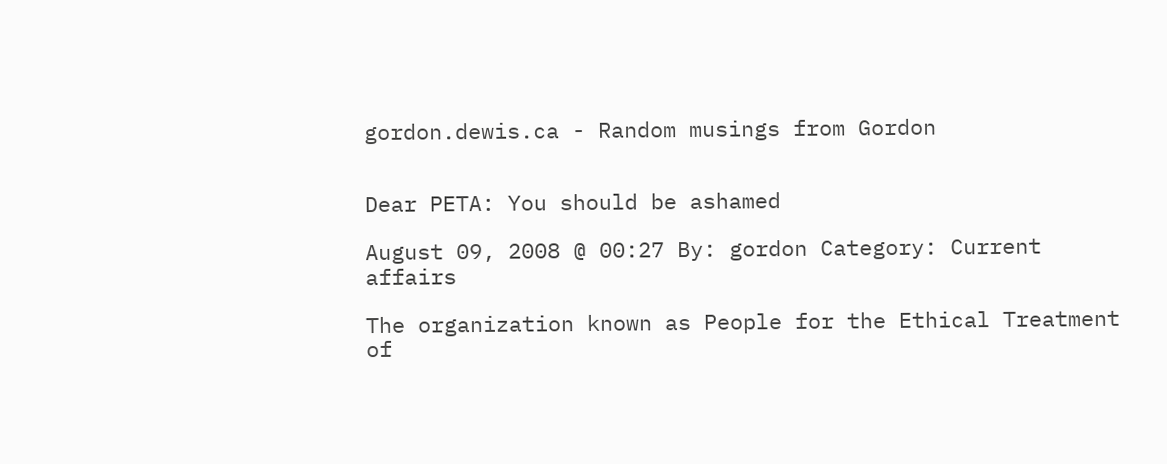gordon.dewis.ca - Random musings from Gordon


Dear PETA: You should be ashamed

August 09, 2008 @ 00:27 By: gordon Category: Current affairs

The organization known as People for the Ethical Treatment of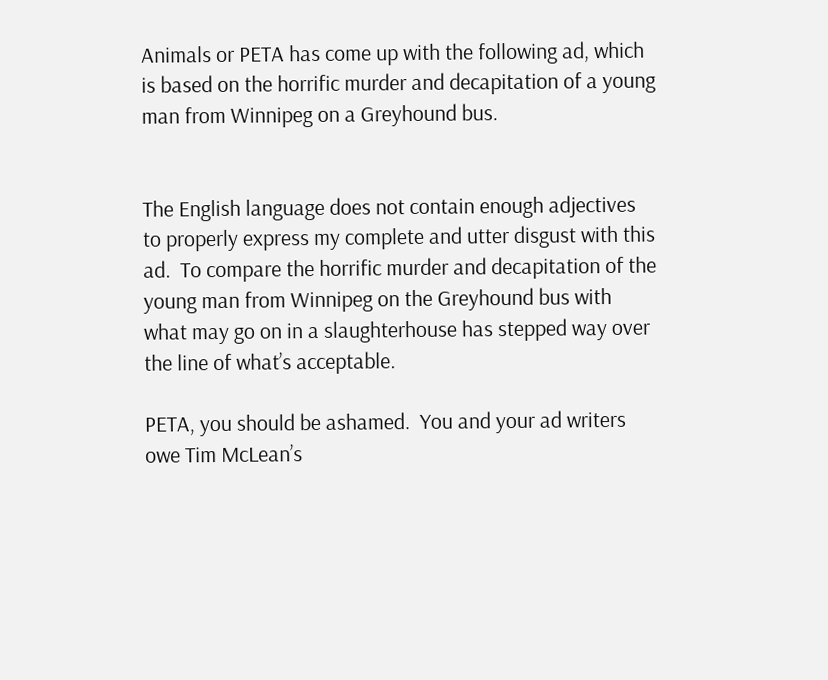Animals or PETA has come up with the following ad, which is based on the horrific murder and decapitation of a young man from Winnipeg on a Greyhound bus.


The English language does not contain enough adjectives to properly express my complete and utter disgust with this ad.  To compare the horrific murder and decapitation of the young man from Winnipeg on the Greyhound bus with what may go on in a slaughterhouse has stepped way over the line of what’s acceptable.

PETA, you should be ashamed.  You and your ad writers owe Tim McLean’s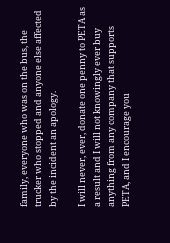family, everyone who was on the bus, the trucker who stopped and anyone else affected by the incident an apology.

I will never, ever, donate one penny to PETA as a result and I will not knowingly ever buy anything from any company that supports PETA, and I encourage you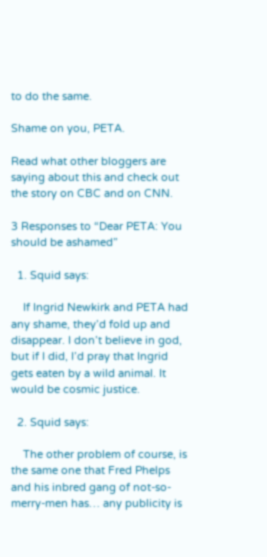to do the same.

Shame on you, PETA.

Read what other bloggers are saying about this and check out the story on CBC and on CNN.

3 Responses to “Dear PETA: You should be ashamed”

  1. Squid says:

    If Ingrid Newkirk and PETA had any shame, they’d fold up and disappear. I don’t believe in god, but if I did, I’d pray that Ingrid gets eaten by a wild animal. It would be cosmic justice.

  2. Squid says:

    The other problem of course, is the same one that Fred Phelps and his inbred gang of not-so-merry-men has… any publicity is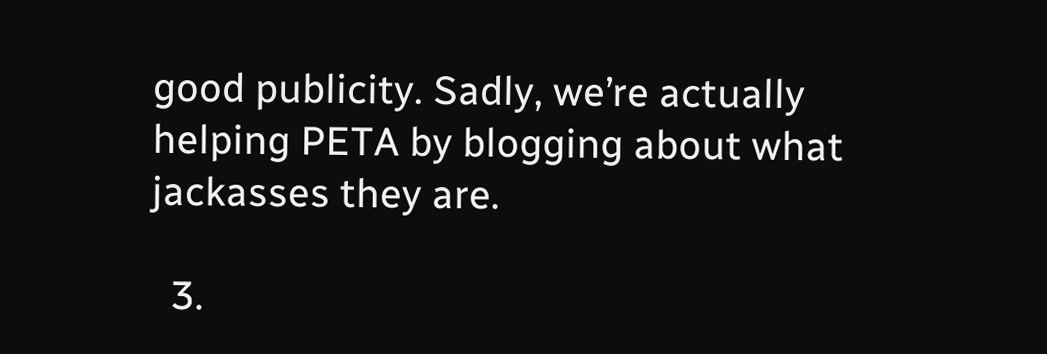good publicity. Sadly, we’re actually helping PETA by blogging about what jackasses they are.

  3.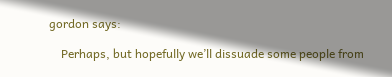gordon says:

    Perhaps, but hopefully we’ll dissuade some people from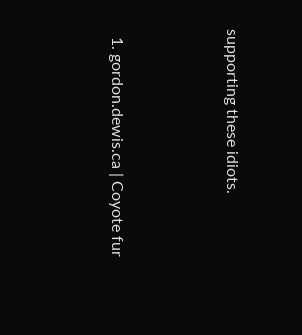supporting these idiots.



  1. gordon.dewis.ca | Coyote fur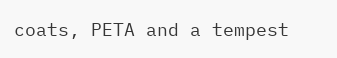coats, PETA and a tempest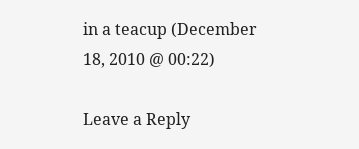in a teacup (December 18, 2010 @ 00:22)

Leave a Reply